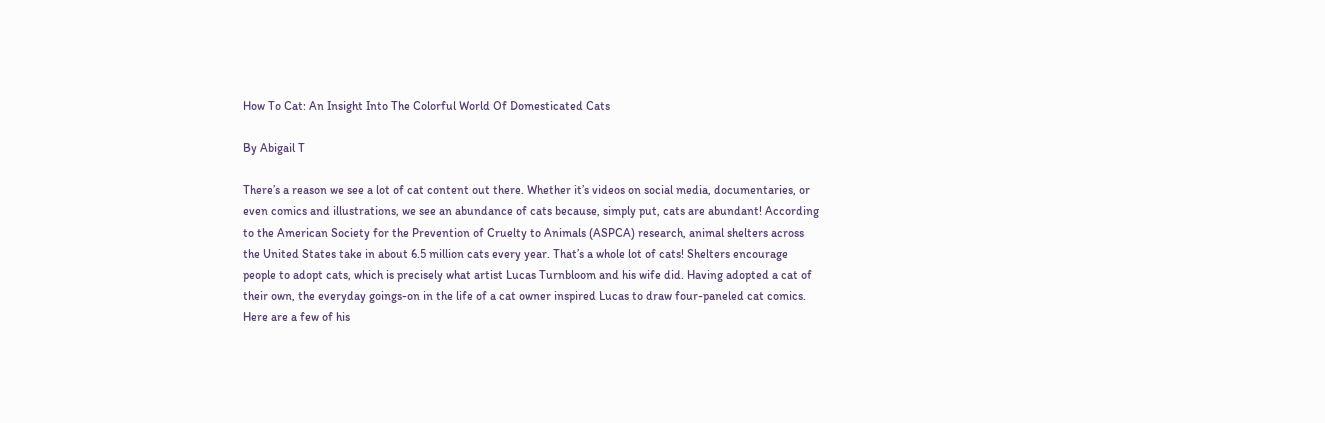How To Cat: An Insight Into The Colorful World Of Domesticated Cats

By Abigail T

There’s a reason we see a lot of cat content out there. Whether it’s videos on social media, documentaries, or even comics and illustrations, we see an abundance of cats because, simply put, cats are abundant! According to the American Society for the Prevention of Cruelty to Animals (ASPCA) research, animal shelters across the United States take in about 6.5 million cats every year. That’s a whole lot of cats! Shelters encourage people to adopt cats, which is precisely what artist Lucas Turnbloom and his wife did. Having adopted a cat of their own, the everyday goings-on in the life of a cat owner inspired Lucas to draw four-paneled cat comics. Here are a few of his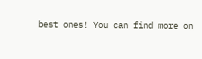best ones! You can find more on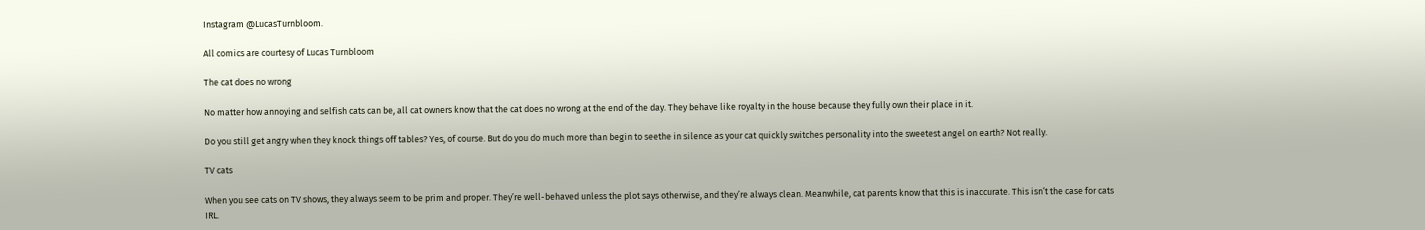Instagram @LucasTurnbloom.

All comics are courtesy of Lucas Turnbloom

The cat does no wrong

No matter how annoying and selfish cats can be, all cat owners know that the cat does no wrong at the end of the day. They behave like royalty in the house because they fully own their place in it.

Do you still get angry when they knock things off tables? Yes, of course. But do you do much more than begin to seethe in silence as your cat quickly switches personality into the sweetest angel on earth? Not really.

TV cats

When you see cats on TV shows, they always seem to be prim and proper. They’re well-behaved unless the plot says otherwise, and they’re always clean. Meanwhile, cat parents know that this is inaccurate. This isn’t the case for cats IRL.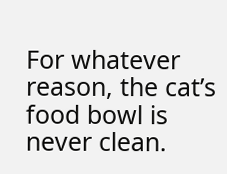For whatever reason, the cat’s food bowl is never clean.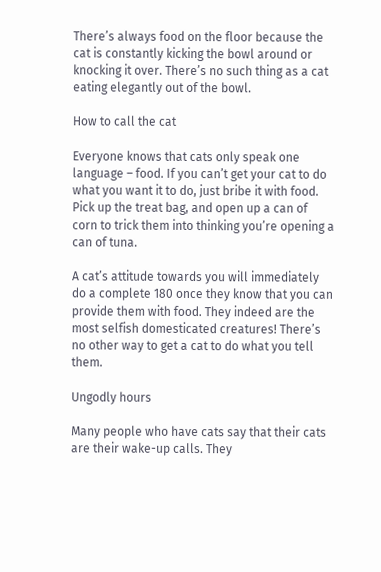There’s always food on the floor because the cat is constantly kicking the bowl around or knocking it over. There’s no such thing as a cat eating elegantly out of the bowl.

How to call the cat

Everyone knows that cats only speak one language – food. If you can’t get your cat to do what you want it to do, just bribe it with food. Pick up the treat bag, and open up a can of corn to trick them into thinking you’re opening a can of tuna.

A cat’s attitude towards you will immediately do a complete 180 once they know that you can provide them with food. They indeed are the most selfish domesticated creatures! There’s no other way to get a cat to do what you tell them.

Ungodly hours

Many people who have cats say that their cats are their wake-up calls. They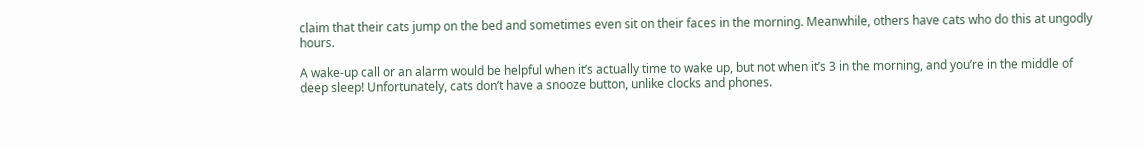claim that their cats jump on the bed and sometimes even sit on their faces in the morning. Meanwhile, others have cats who do this at ungodly hours.

A wake-up call or an alarm would be helpful when it’s actually time to wake up, but not when it’s 3 in the morning, and you’re in the middle of deep sleep! Unfortunately, cats don’t have a snooze button, unlike clocks and phones.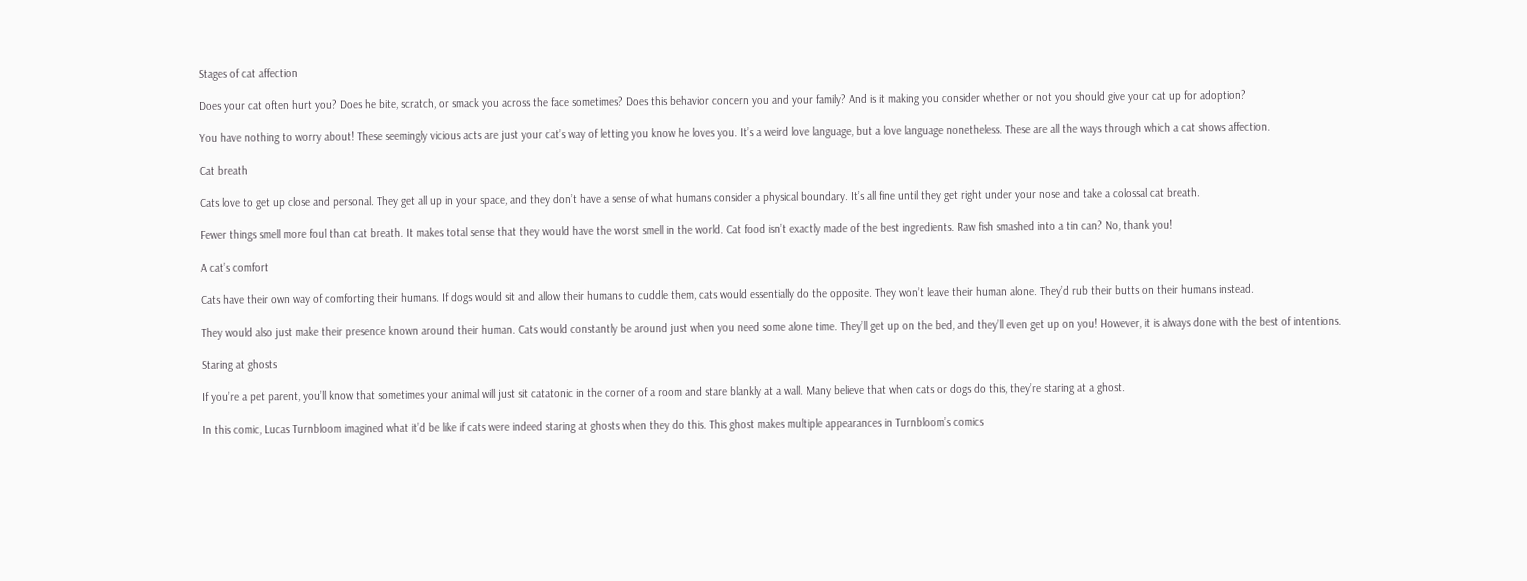Stages of cat affection

Does your cat often hurt you? Does he bite, scratch, or smack you across the face sometimes? Does this behavior concern you and your family? And is it making you consider whether or not you should give your cat up for adoption?

You have nothing to worry about! These seemingly vicious acts are just your cat’s way of letting you know he loves you. It’s a weird love language, but a love language nonetheless. These are all the ways through which a cat shows affection.

Cat breath

Cats love to get up close and personal. They get all up in your space, and they don’t have a sense of what humans consider a physical boundary. It’s all fine until they get right under your nose and take a colossal cat breath.

Fewer things smell more foul than cat breath. It makes total sense that they would have the worst smell in the world. Cat food isn’t exactly made of the best ingredients. Raw fish smashed into a tin can? No, thank you!

A cat’s comfort

Cats have their own way of comforting their humans. If dogs would sit and allow their humans to cuddle them, cats would essentially do the opposite. They won’t leave their human alone. They’d rub their butts on their humans instead.

They would also just make their presence known around their human. Cats would constantly be around just when you need some alone time. They’ll get up on the bed, and they’ll even get up on you! However, it is always done with the best of intentions.

Staring at ghosts

If you’re a pet parent, you’ll know that sometimes your animal will just sit catatonic in the corner of a room and stare blankly at a wall. Many believe that when cats or dogs do this, they’re staring at a ghost.

In this comic, Lucas Turnbloom imagined what it’d be like if cats were indeed staring at ghosts when they do this. This ghost makes multiple appearances in Turnbloom’s comics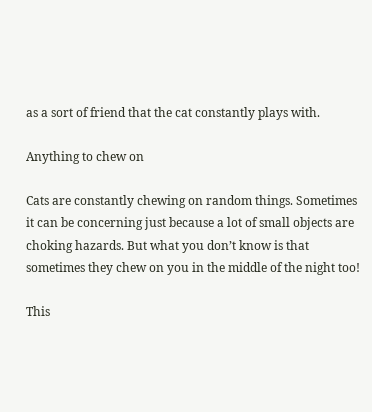as a sort of friend that the cat constantly plays with.

Anything to chew on

Cats are constantly chewing on random things. Sometimes it can be concerning just because a lot of small objects are choking hazards. But what you don’t know is that sometimes they chew on you in the middle of the night too!

This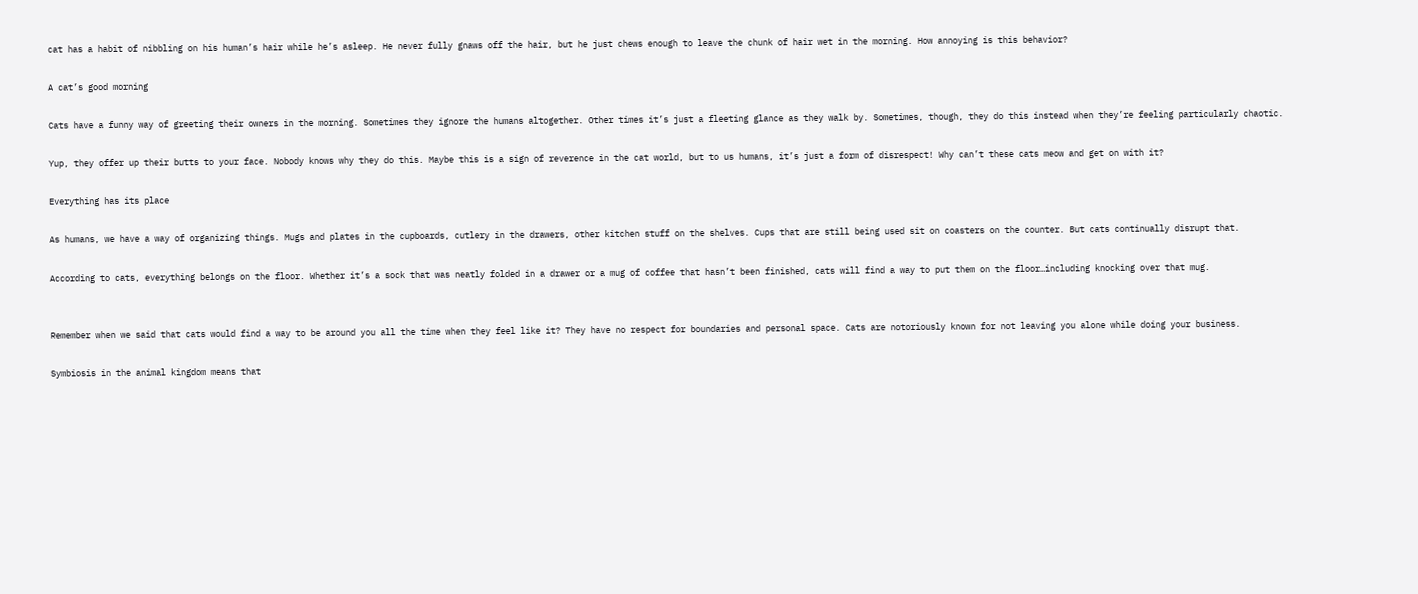cat has a habit of nibbling on his human’s hair while he’s asleep. He never fully gnaws off the hair, but he just chews enough to leave the chunk of hair wet in the morning. How annoying is this behavior?

A cat’s good morning

Cats have a funny way of greeting their owners in the morning. Sometimes they ignore the humans altogether. Other times it’s just a fleeting glance as they walk by. Sometimes, though, they do this instead when they’re feeling particularly chaotic.

Yup, they offer up their butts to your face. Nobody knows why they do this. Maybe this is a sign of reverence in the cat world, but to us humans, it’s just a form of disrespect! Why can’t these cats meow and get on with it?

Everything has its place

As humans, we have a way of organizing things. Mugs and plates in the cupboards, cutlery in the drawers, other kitchen stuff on the shelves. Cups that are still being used sit on coasters on the counter. But cats continually disrupt that.

According to cats, everything belongs on the floor. Whether it’s a sock that was neatly folded in a drawer or a mug of coffee that hasn’t been finished, cats will find a way to put them on the floor…including knocking over that mug.


Remember when we said that cats would find a way to be around you all the time when they feel like it? They have no respect for boundaries and personal space. Cats are notoriously known for not leaving you alone while doing your business.

Symbiosis in the animal kingdom means that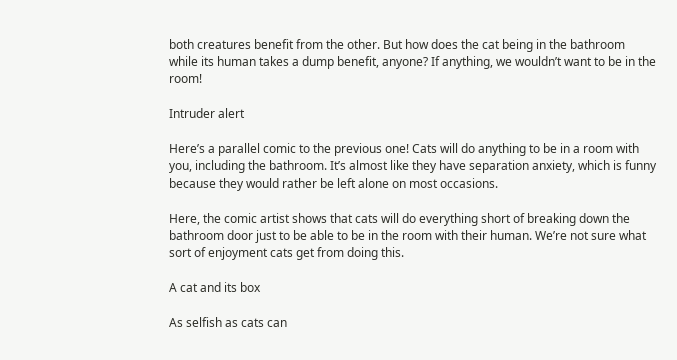both creatures benefit from the other. But how does the cat being in the bathroom while its human takes a dump benefit, anyone? If anything, we wouldn’t want to be in the room!

Intruder alert

Here’s a parallel comic to the previous one! Cats will do anything to be in a room with you, including the bathroom. It’s almost like they have separation anxiety, which is funny because they would rather be left alone on most occasions.

Here, the comic artist shows that cats will do everything short of breaking down the bathroom door just to be able to be in the room with their human. We’re not sure what sort of enjoyment cats get from doing this.

A cat and its box

As selfish as cats can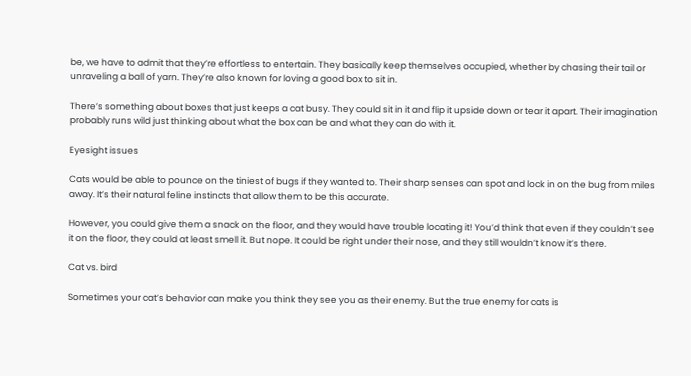be, we have to admit that they’re effortless to entertain. They basically keep themselves occupied, whether by chasing their tail or unraveling a ball of yarn. They’re also known for loving a good box to sit in.

There’s something about boxes that just keeps a cat busy. They could sit in it and flip it upside down or tear it apart. Their imagination probably runs wild just thinking about what the box can be and what they can do with it.

Eyesight issues

Cats would be able to pounce on the tiniest of bugs if they wanted to. Their sharp senses can spot and lock in on the bug from miles away. It’s their natural feline instincts that allow them to be this accurate.

However, you could give them a snack on the floor, and they would have trouble locating it! You’d think that even if they couldn’t see it on the floor, they could at least smell it. But nope. It could be right under their nose, and they still wouldn’t know it’s there.

Cat vs. bird

Sometimes your cat’s behavior can make you think they see you as their enemy. But the true enemy for cats is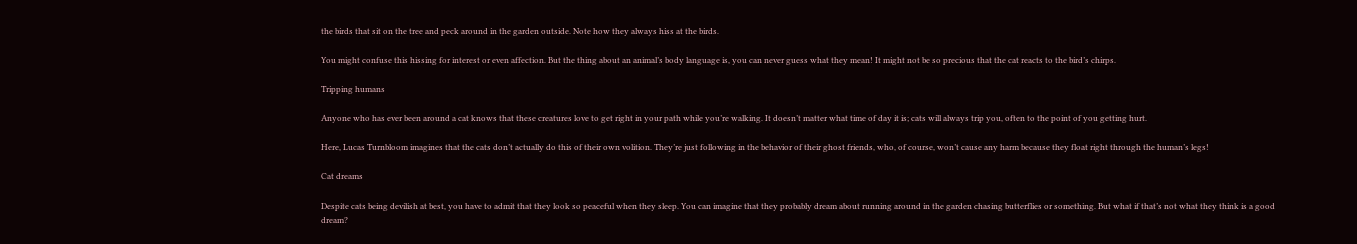the birds that sit on the tree and peck around in the garden outside. Note how they always hiss at the birds.

You might confuse this hissing for interest or even affection. But the thing about an animal’s body language is, you can never guess what they mean! It might not be so precious that the cat reacts to the bird’s chirps.

Tripping humans

Anyone who has ever been around a cat knows that these creatures love to get right in your path while you’re walking. It doesn’t matter what time of day it is; cats will always trip you, often to the point of you getting hurt.

Here, Lucas Turnbloom imagines that the cats don’t actually do this of their own volition. They’re just following in the behavior of their ghost friends, who, of course, won’t cause any harm because they float right through the human’s legs!

Cat dreams

Despite cats being devilish at best, you have to admit that they look so peaceful when they sleep. You can imagine that they probably dream about running around in the garden chasing butterflies or something. But what if that’s not what they think is a good dream?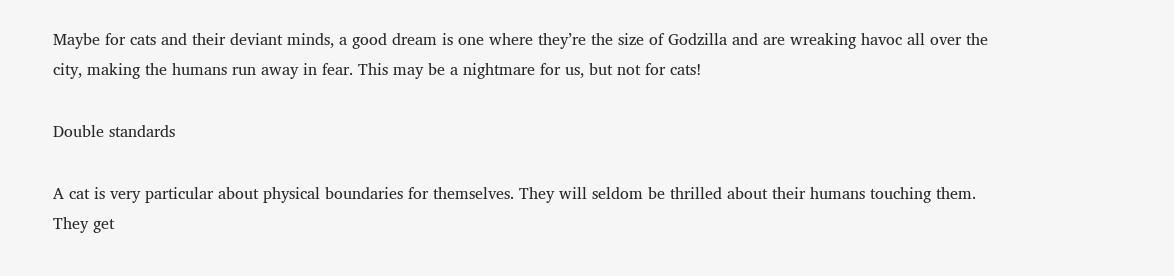Maybe for cats and their deviant minds, a good dream is one where they’re the size of Godzilla and are wreaking havoc all over the city, making the humans run away in fear. This may be a nightmare for us, but not for cats!

Double standards

A cat is very particular about physical boundaries for themselves. They will seldom be thrilled about their humans touching them. They get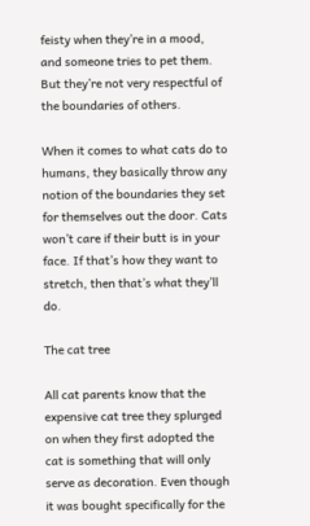feisty when they’re in a mood, and someone tries to pet them. But they’re not very respectful of the boundaries of others.

When it comes to what cats do to humans, they basically throw any notion of the boundaries they set for themselves out the door. Cats won’t care if their butt is in your face. If that’s how they want to stretch, then that’s what they’ll do.

The cat tree

All cat parents know that the expensive cat tree they splurged on when they first adopted the cat is something that will only serve as decoration. Even though it was bought specifically for the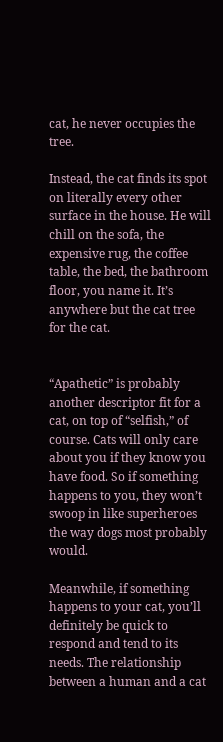cat, he never occupies the tree.

Instead, the cat finds its spot on literally every other surface in the house. He will chill on the sofa, the expensive rug, the coffee table, the bed, the bathroom floor, you name it. It’s anywhere but the cat tree for the cat.


“Apathetic” is probably another descriptor fit for a cat, on top of “selfish,” of course. Cats will only care about you if they know you have food. So if something happens to you, they won’t swoop in like superheroes the way dogs most probably would.

Meanwhile, if something happens to your cat, you’ll definitely be quick to respond and tend to its needs. The relationship between a human and a cat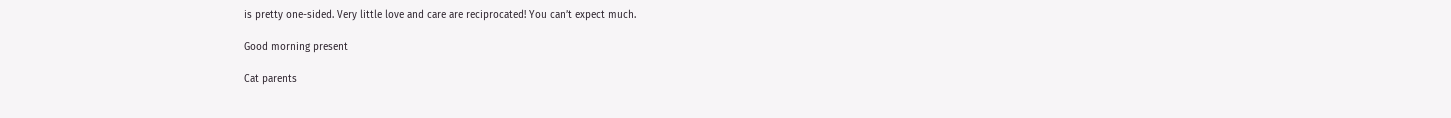is pretty one-sided. Very little love and care are reciprocated! You can’t expect much.

Good morning present

Cat parents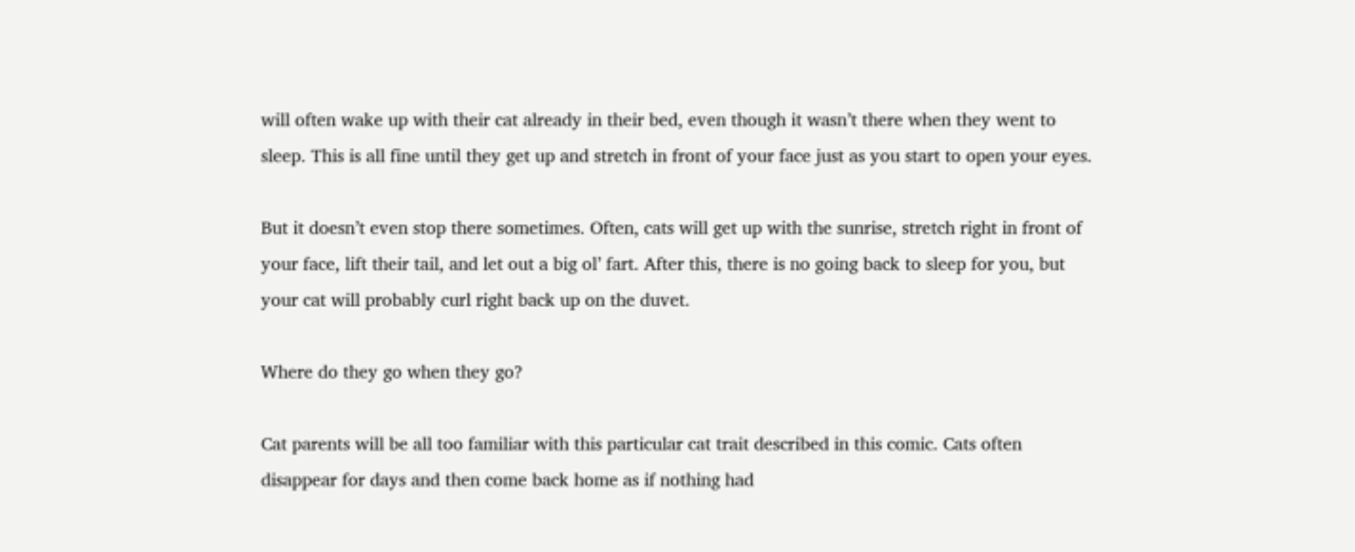will often wake up with their cat already in their bed, even though it wasn’t there when they went to sleep. This is all fine until they get up and stretch in front of your face just as you start to open your eyes.

But it doesn’t even stop there sometimes. Often, cats will get up with the sunrise, stretch right in front of your face, lift their tail, and let out a big ol’ fart. After this, there is no going back to sleep for you, but your cat will probably curl right back up on the duvet.

Where do they go when they go?

Cat parents will be all too familiar with this particular cat trait described in this comic. Cats often disappear for days and then come back home as if nothing had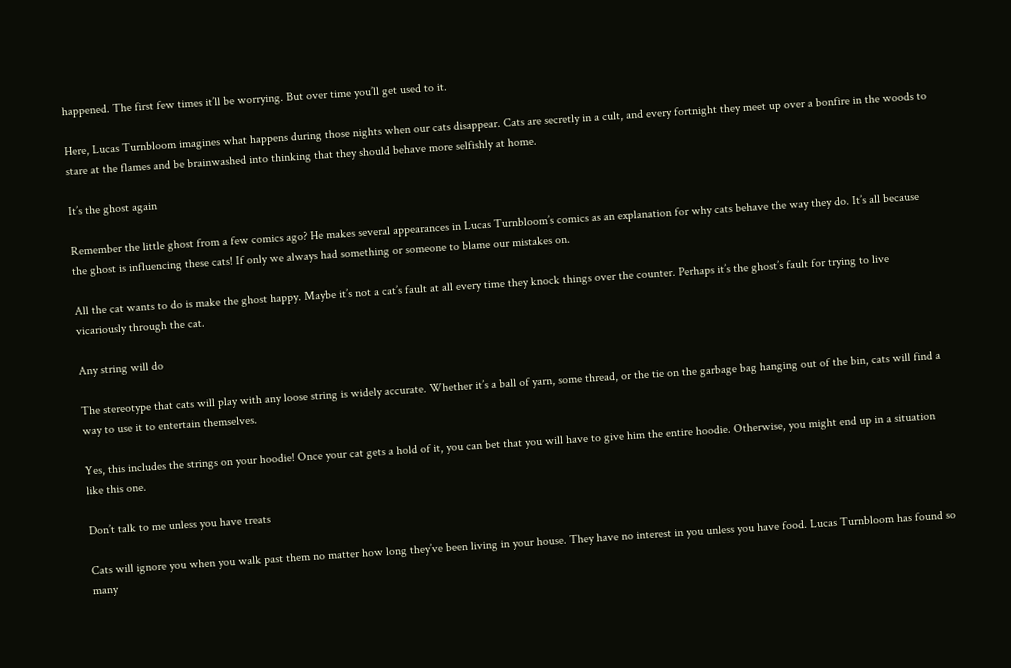happened. The first few times it’ll be worrying. But over time you’ll get used to it.

Here, Lucas Turnbloom imagines what happens during those nights when our cats disappear. Cats are secretly in a cult, and every fortnight they meet up over a bonfire in the woods to stare at the flames and be brainwashed into thinking that they should behave more selfishly at home.

It’s the ghost again

Remember the little ghost from a few comics ago? He makes several appearances in Lucas Turnbloom’s comics as an explanation for why cats behave the way they do. It’s all because the ghost is influencing these cats! If only we always had something or someone to blame our mistakes on.

All the cat wants to do is make the ghost happy. Maybe it’s not a cat’s fault at all every time they knock things over the counter. Perhaps it’s the ghost’s fault for trying to live vicariously through the cat.

Any string will do

The stereotype that cats will play with any loose string is widely accurate. Whether it’s a ball of yarn, some thread, or the tie on the garbage bag hanging out of the bin, cats will find a way to use it to entertain themselves.

Yes, this includes the strings on your hoodie! Once your cat gets a hold of it, you can bet that you will have to give him the entire hoodie. Otherwise, you might end up in a situation like this one.

Don’t talk to me unless you have treats

Cats will ignore you when you walk past them no matter how long they’ve been living in your house. They have no interest in you unless you have food. Lucas Turnbloom has found so many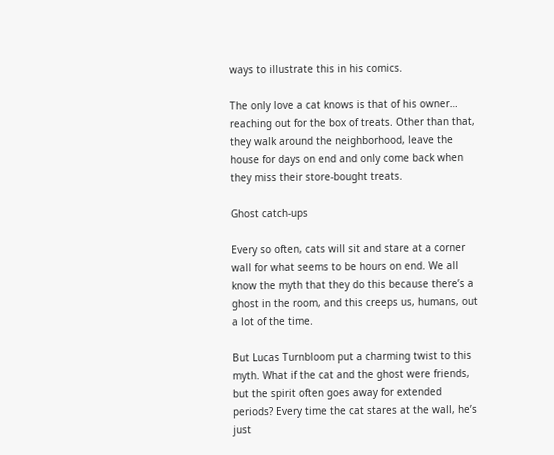ways to illustrate this in his comics.

The only love a cat knows is that of his owner… reaching out for the box of treats. Other than that, they walk around the neighborhood, leave the house for days on end and only come back when they miss their store-bought treats.

Ghost catch-ups

Every so often, cats will sit and stare at a corner wall for what seems to be hours on end. We all know the myth that they do this because there’s a ghost in the room, and this creeps us, humans, out a lot of the time.

But Lucas Turnbloom put a charming twist to this myth. What if the cat and the ghost were friends, but the spirit often goes away for extended periods? Every time the cat stares at the wall, he’s just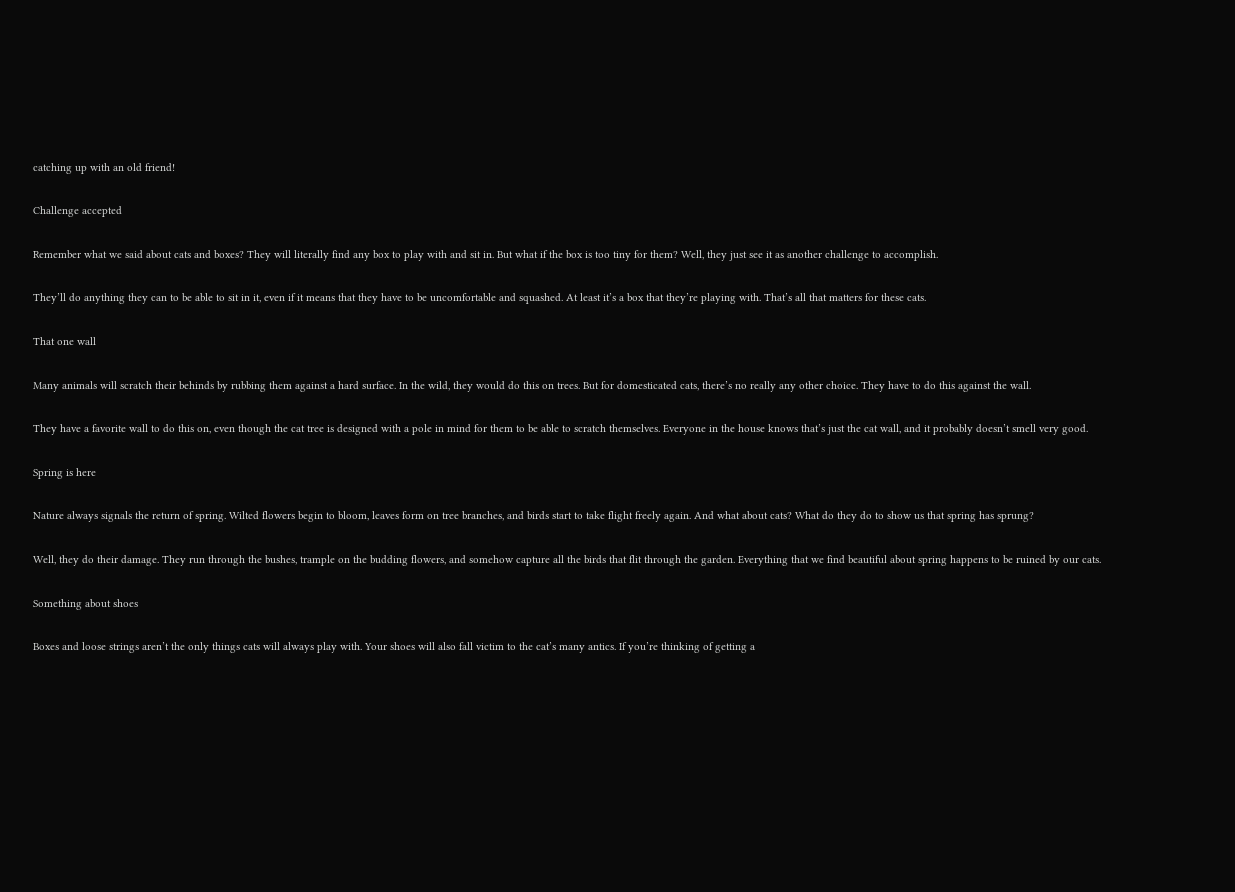catching up with an old friend!

Challenge accepted

Remember what we said about cats and boxes? They will literally find any box to play with and sit in. But what if the box is too tiny for them? Well, they just see it as another challenge to accomplish.

They’ll do anything they can to be able to sit in it, even if it means that they have to be uncomfortable and squashed. At least it’s a box that they’re playing with. That’s all that matters for these cats.

That one wall

Many animals will scratch their behinds by rubbing them against a hard surface. In the wild, they would do this on trees. But for domesticated cats, there’s no really any other choice. They have to do this against the wall.

They have a favorite wall to do this on, even though the cat tree is designed with a pole in mind for them to be able to scratch themselves. Everyone in the house knows that’s just the cat wall, and it probably doesn’t smell very good.

Spring is here

Nature always signals the return of spring. Wilted flowers begin to bloom, leaves form on tree branches, and birds start to take flight freely again. And what about cats? What do they do to show us that spring has sprung?

Well, they do their damage. They run through the bushes, trample on the budding flowers, and somehow capture all the birds that flit through the garden. Everything that we find beautiful about spring happens to be ruined by our cats.

Something about shoes

Boxes and loose strings aren’t the only things cats will always play with. Your shoes will also fall victim to the cat’s many antics. If you’re thinking of getting a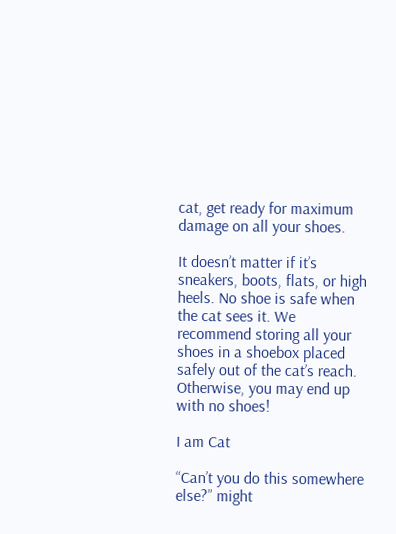cat, get ready for maximum damage on all your shoes.

It doesn’t matter if it’s sneakers, boots, flats, or high heels. No shoe is safe when the cat sees it. We recommend storing all your shoes in a shoebox placed safely out of the cat’s reach. Otherwise, you may end up with no shoes!

I am Cat

“Can’t you do this somewhere else?” might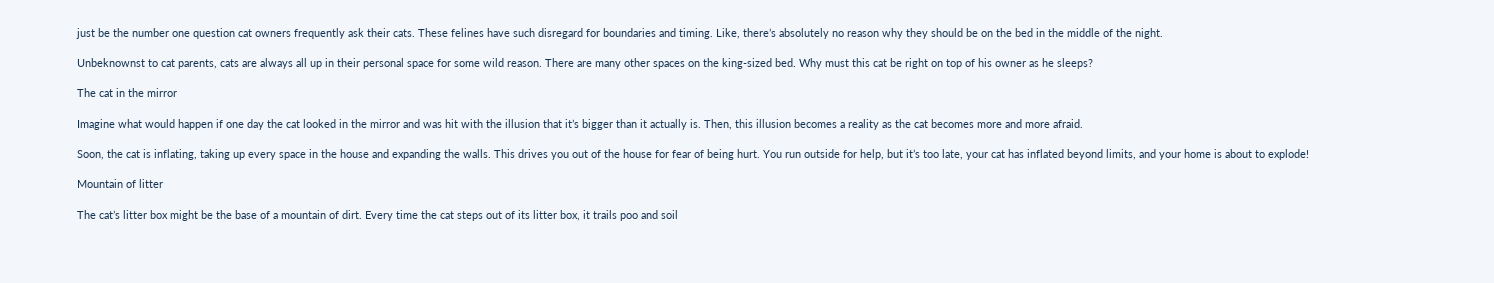just be the number one question cat owners frequently ask their cats. These felines have such disregard for boundaries and timing. Like, there’s absolutely no reason why they should be on the bed in the middle of the night.

Unbeknownst to cat parents, cats are always all up in their personal space for some wild reason. There are many other spaces on the king-sized bed. Why must this cat be right on top of his owner as he sleeps?

The cat in the mirror

Imagine what would happen if one day the cat looked in the mirror and was hit with the illusion that it’s bigger than it actually is. Then, this illusion becomes a reality as the cat becomes more and more afraid.

Soon, the cat is inflating, taking up every space in the house and expanding the walls. This drives you out of the house for fear of being hurt. You run outside for help, but it’s too late, your cat has inflated beyond limits, and your home is about to explode!

Mountain of litter

The cat’s litter box might be the base of a mountain of dirt. Every time the cat steps out of its litter box, it trails poo and soil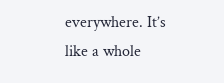everywhere. It’s like a whole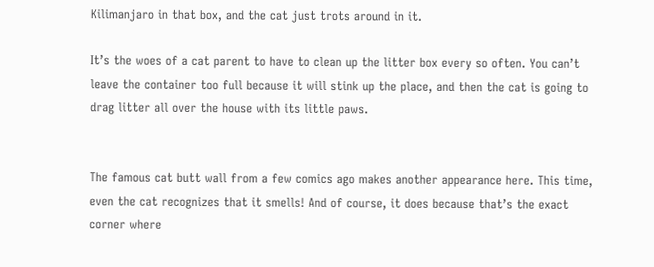Kilimanjaro in that box, and the cat just trots around in it.

It’s the woes of a cat parent to have to clean up the litter box every so often. You can’t leave the container too full because it will stink up the place, and then the cat is going to drag litter all over the house with its little paws.


The famous cat butt wall from a few comics ago makes another appearance here. This time, even the cat recognizes that it smells! And of course, it does because that’s the exact corner where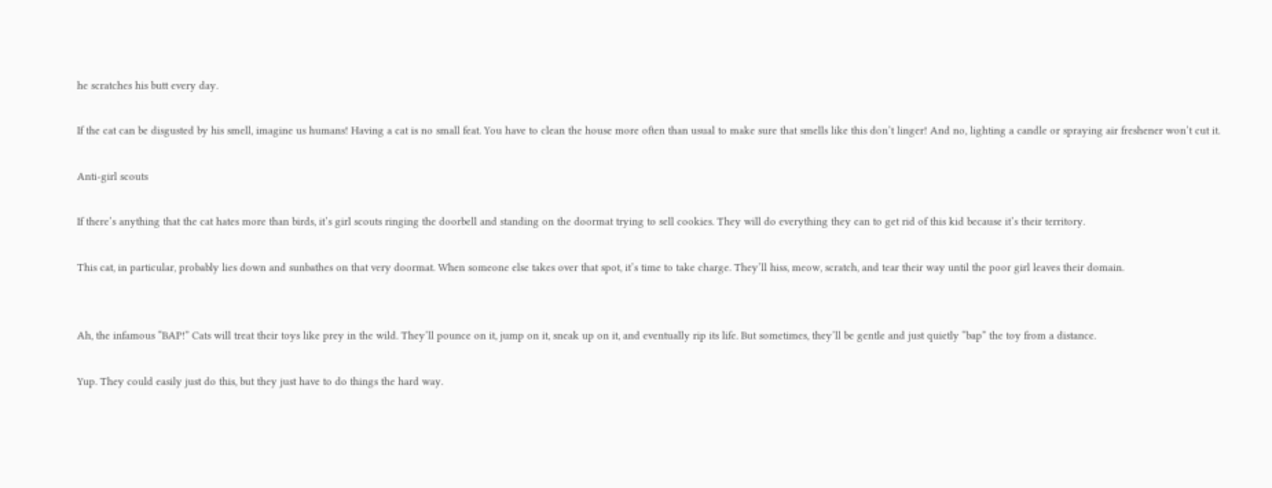he scratches his butt every day.

If the cat can be disgusted by his smell, imagine us humans! Having a cat is no small feat. You have to clean the house more often than usual to make sure that smells like this don’t linger! And no, lighting a candle or spraying air freshener won’t cut it.

Anti-girl scouts

If there’s anything that the cat hates more than birds, it’s girl scouts ringing the doorbell and standing on the doormat trying to sell cookies. They will do everything they can to get rid of this kid because it’s their territory.

This cat, in particular, probably lies down and sunbathes on that very doormat. When someone else takes over that spot, it’s time to take charge. They’ll hiss, meow, scratch, and tear their way until the poor girl leaves their domain.


Ah, the infamous “BAP!” Cats will treat their toys like prey in the wild. They’ll pounce on it, jump on it, sneak up on it, and eventually rip its life. But sometimes, they’ll be gentle and just quietly “bap” the toy from a distance.

Yup. They could easily just do this, but they just have to do things the hard way.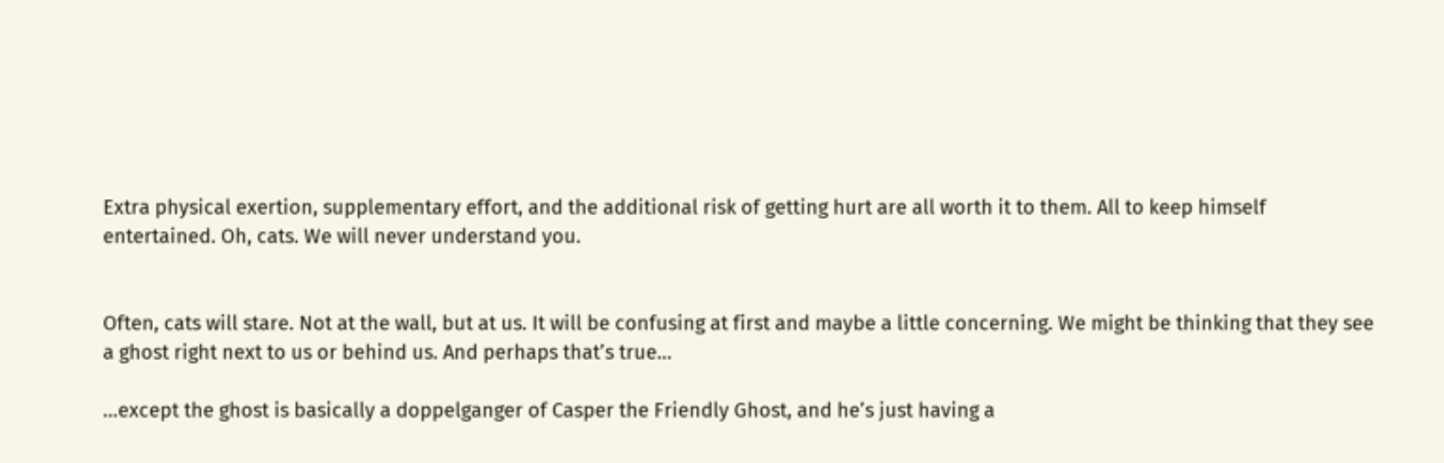Extra physical exertion, supplementary effort, and the additional risk of getting hurt are all worth it to them. All to keep himself entertained. Oh, cats. We will never understand you.


Often, cats will stare. Not at the wall, but at us. It will be confusing at first and maybe a little concerning. We might be thinking that they see a ghost right next to us or behind us. And perhaps that’s true…

…except the ghost is basically a doppelganger of Casper the Friendly Ghost, and he’s just having a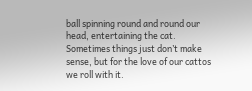ball spinning round and round our head, entertaining the cat. Sometimes things just don’t make sense, but for the love of our cattos we roll with it.